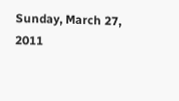Sunday, March 27, 2011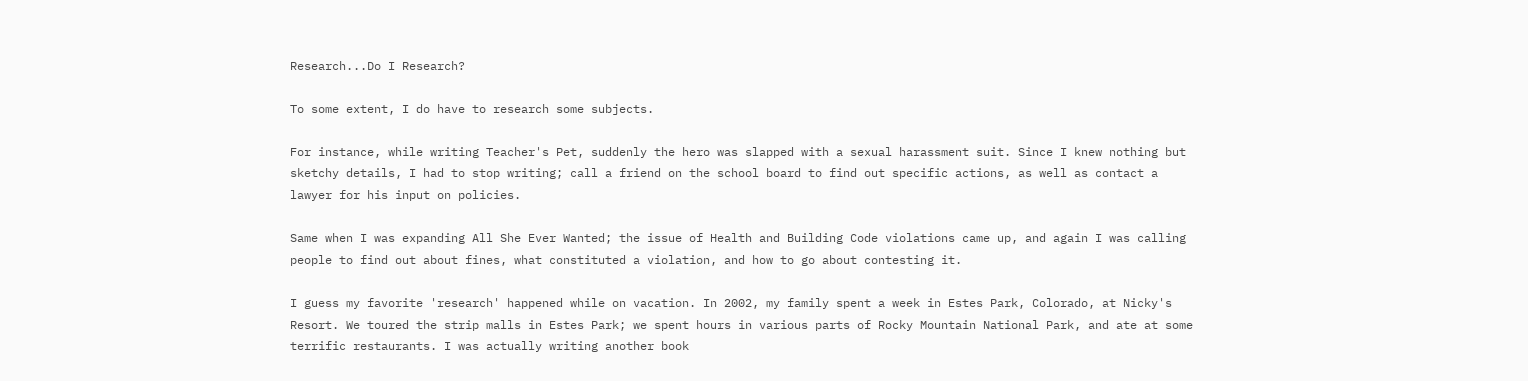Research...Do I Research?

To some extent, I do have to research some subjects.

For instance, while writing Teacher's Pet, suddenly the hero was slapped with a sexual harassment suit. Since I knew nothing but sketchy details, I had to stop writing; call a friend on the school board to find out specific actions, as well as contact a lawyer for his input on policies.

Same when I was expanding All She Ever Wanted; the issue of Health and Building Code violations came up, and again I was calling people to find out about fines, what constituted a violation, and how to go about contesting it.

I guess my favorite 'research' happened while on vacation. In 2002, my family spent a week in Estes Park, Colorado, at Nicky's Resort. We toured the strip malls in Estes Park; we spent hours in various parts of Rocky Mountain National Park, and ate at some terrific restaurants. I was actually writing another book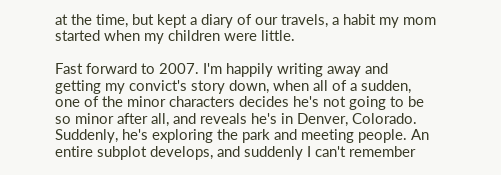at the time, but kept a diary of our travels, a habit my mom started when my children were little.

Fast forward to 2007. I'm happily writing away and getting my convict's story down, when all of a sudden, one of the minor characters decides he's not going to be so minor after all, and reveals he's in Denver, Colorado. Suddenly, he's exploring the park and meeting people. An entire subplot develops, and suddenly I can't remember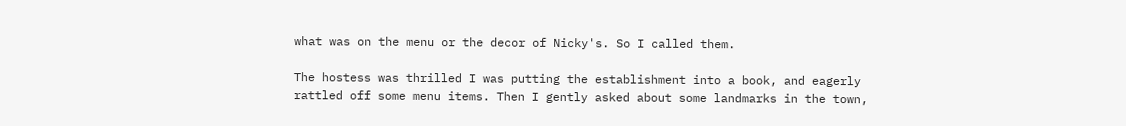what was on the menu or the decor of Nicky's. So I called them.

The hostess was thrilled I was putting the establishment into a book, and eagerly rattled off some menu items. Then I gently asked about some landmarks in the town,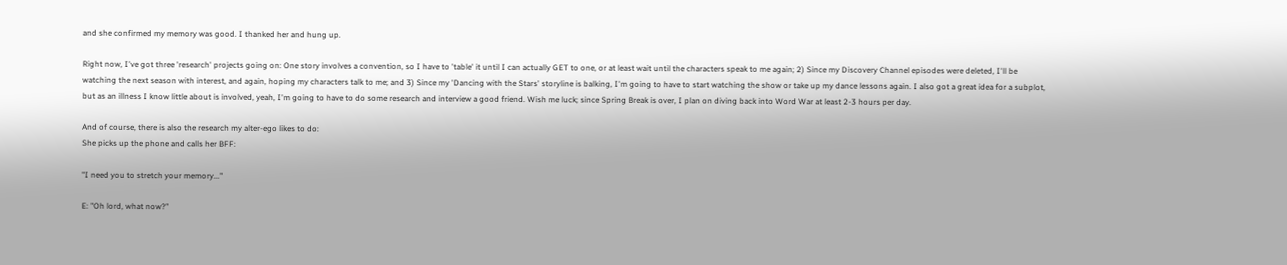and she confirmed my memory was good. I thanked her and hung up.

Right now, I've got three 'research' projects going on: One story involves a convention, so I have to 'table' it until I can actually GET to one, or at least wait until the characters speak to me again; 2) Since my Discovery Channel episodes were deleted, I'll be watching the next season with interest, and again, hoping my characters talk to me; and 3) Since my 'Dancing with the Stars' storyline is balking, I'm going to have to start watching the show or take up my dance lessons again. I also got a great idea for a subplot, but as an illness I know little about is involved, yeah, I'm going to have to do some research and interview a good friend. Wish me luck; since Spring Break is over, I plan on diving back into Word War at least 2-3 hours per day.

And of course, there is also the research my alter-ego likes to do:
She picks up the phone and calls her BFF:

"I need you to stretch your memory..."

E: "Oh lord, what now?"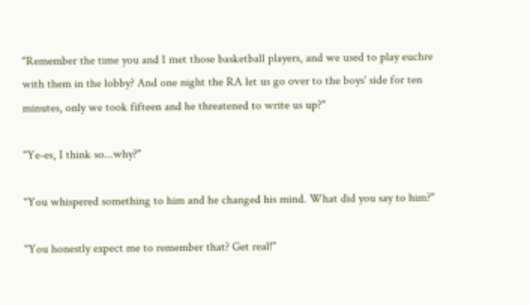"Remember the time you and I met those basketball players, and we used to play euchre with them in the lobby? And one night the RA let us go over to the boys' side for ten minutes, only we took fifteen and he threatened to write us up?"

"Ye-es, I think so...why?"

"You whispered something to him and he changed his mind. What did you say to him?"

"You honestly expect me to remember that? Get real!"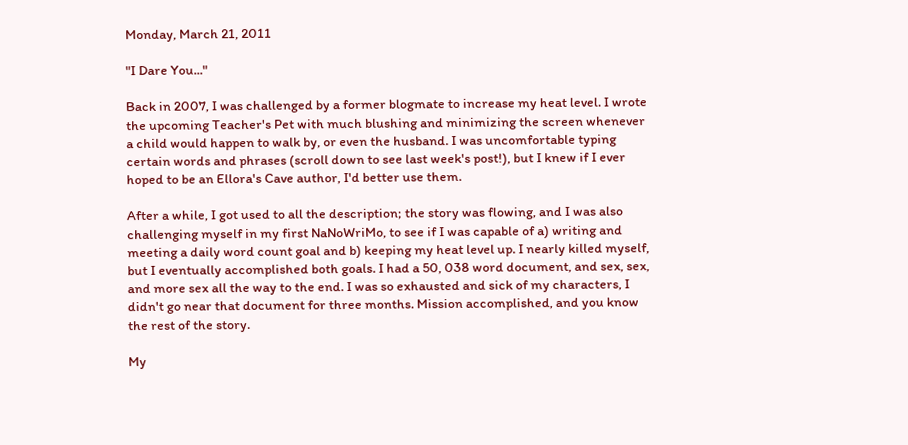Monday, March 21, 2011

"I Dare You..."

Back in 2007, I was challenged by a former blogmate to increase my heat level. I wrote the upcoming Teacher's Pet with much blushing and minimizing the screen whenever a child would happen to walk by, or even the husband. I was uncomfortable typing certain words and phrases (scroll down to see last week's post!), but I knew if I ever hoped to be an Ellora's Cave author, I'd better use them.

After a while, I got used to all the description; the story was flowing, and I was also challenging myself in my first NaNoWriMo, to see if I was capable of a) writing and meeting a daily word count goal and b) keeping my heat level up. I nearly killed myself, but I eventually accomplished both goals. I had a 50, 038 word document, and sex, sex, and more sex all the way to the end. I was so exhausted and sick of my characters, I didn't go near that document for three months. Mission accomplished, and you know the rest of the story.

My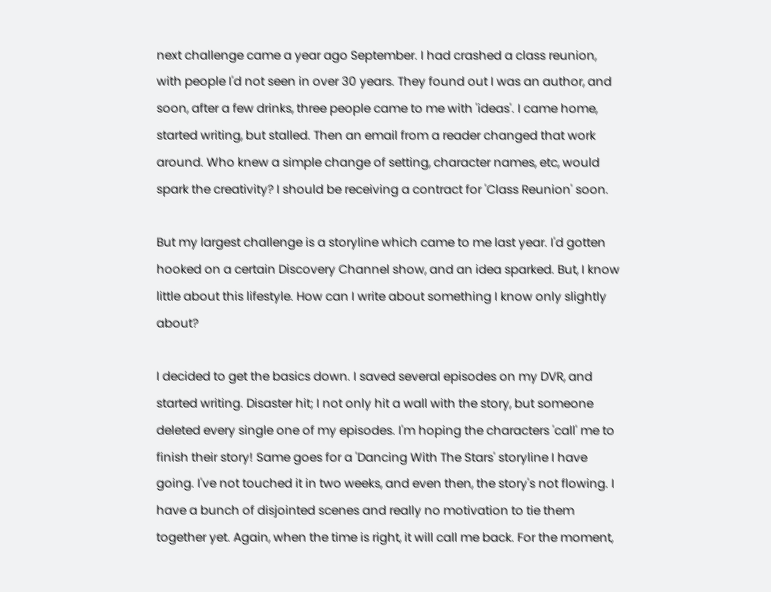next challenge came a year ago September. I had crashed a class reunion, with people I'd not seen in over 30 years. They found out I was an author, and soon, after a few drinks, three people came to me with 'ideas'. I came home, started writing, but stalled. Then an email from a reader changed that work around. Who knew a simple change of setting, character names, etc, would spark the creativity? I should be receiving a contract for 'Class Reunion' soon.

But my largest challenge is a storyline which came to me last year. I'd gotten hooked on a certain Discovery Channel show, and an idea sparked. But, I know little about this lifestyle. How can I write about something I know only slightly about?

I decided to get the basics down. I saved several episodes on my DVR, and started writing. Disaster hit; I not only hit a wall with the story, but someone deleted every single one of my episodes. I'm hoping the characters 'call' me to finish their story! Same goes for a 'Dancing With The Stars' storyline I have going. I've not touched it in two weeks, and even then, the story's not flowing. I have a bunch of disjointed scenes and really no motivation to tie them together yet. Again, when the time is right, it will call me back. For the moment,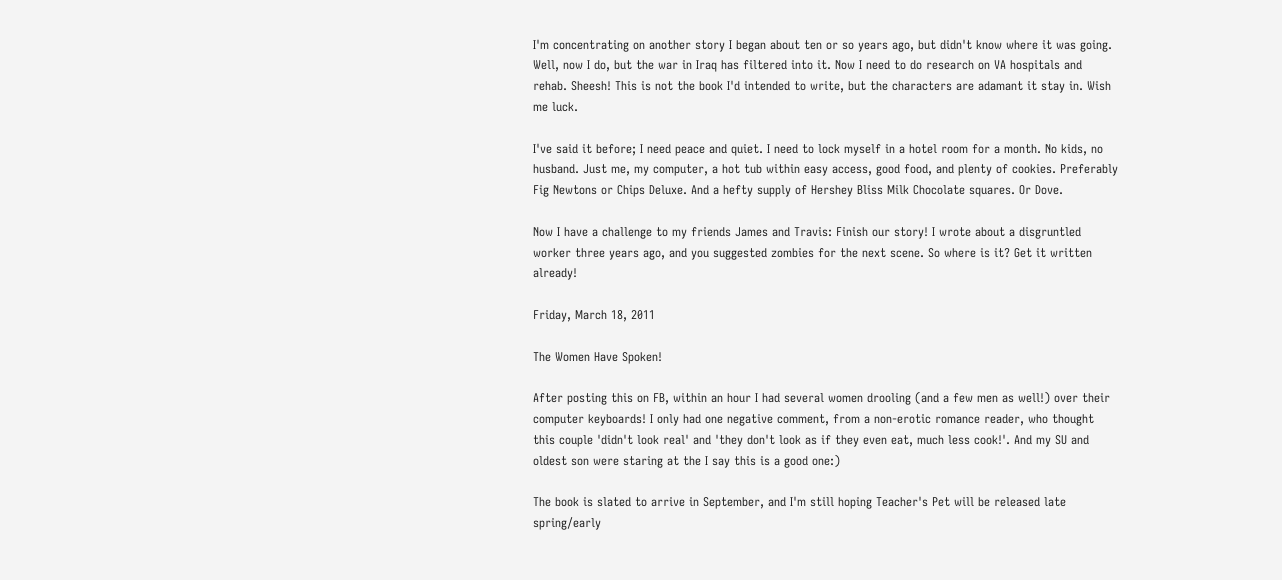I'm concentrating on another story I began about ten or so years ago, but didn't know where it was going. Well, now I do, but the war in Iraq has filtered into it. Now I need to do research on VA hospitals and rehab. Sheesh! This is not the book I'd intended to write, but the characters are adamant it stay in. Wish me luck.

I've said it before; I need peace and quiet. I need to lock myself in a hotel room for a month. No kids, no husband. Just me, my computer, a hot tub within easy access, good food, and plenty of cookies. Preferably Fig Newtons or Chips Deluxe. And a hefty supply of Hershey Bliss Milk Chocolate squares. Or Dove.

Now I have a challenge to my friends James and Travis: Finish our story! I wrote about a disgruntled worker three years ago, and you suggested zombies for the next scene. So where is it? Get it written already!

Friday, March 18, 2011

The Women Have Spoken!

After posting this on FB, within an hour I had several women drooling (and a few men as well!) over their computer keyboards! I only had one negative comment, from a non-erotic romance reader, who thought this couple 'didn't look real' and 'they don't look as if they even eat, much less cook!'. And my SU and oldest son were staring at the I say this is a good one:)

The book is slated to arrive in September, and I'm still hoping Teacher's Pet will be released late spring/early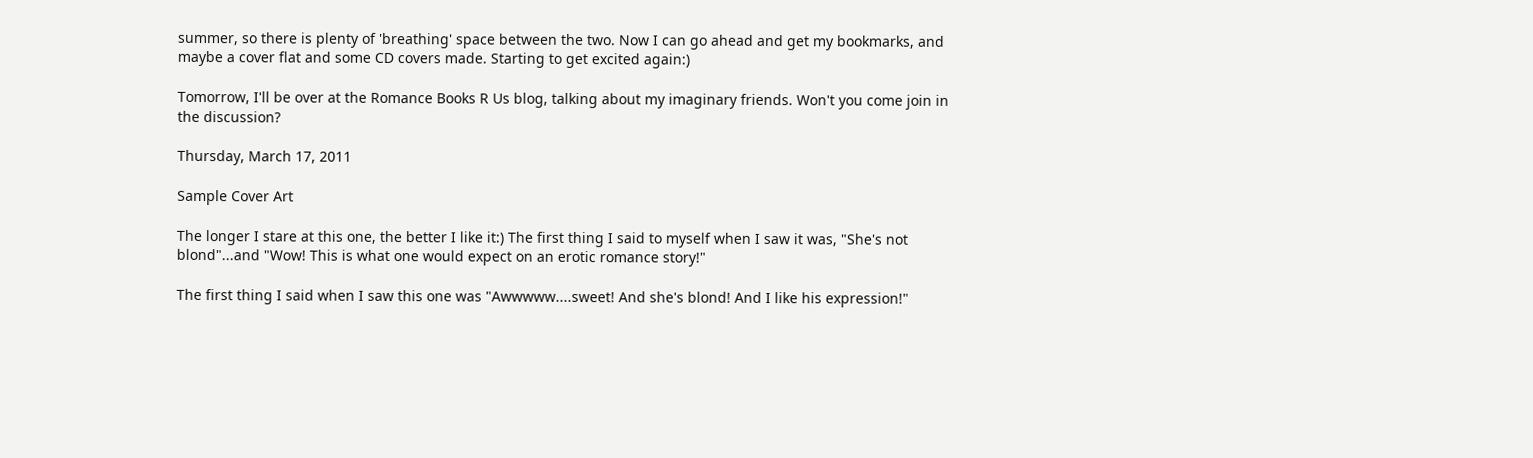summer, so there is plenty of 'breathing' space between the two. Now I can go ahead and get my bookmarks, and maybe a cover flat and some CD covers made. Starting to get excited again:)

Tomorrow, I'll be over at the Romance Books R Us blog, talking about my imaginary friends. Won't you come join in the discussion?

Thursday, March 17, 2011

Sample Cover Art

The longer I stare at this one, the better I like it:) The first thing I said to myself when I saw it was, "She's not blond"...and "Wow! This is what one would expect on an erotic romance story!"

The first thing I said when I saw this one was "Awwwww....sweet! And she's blond! And I like his expression!"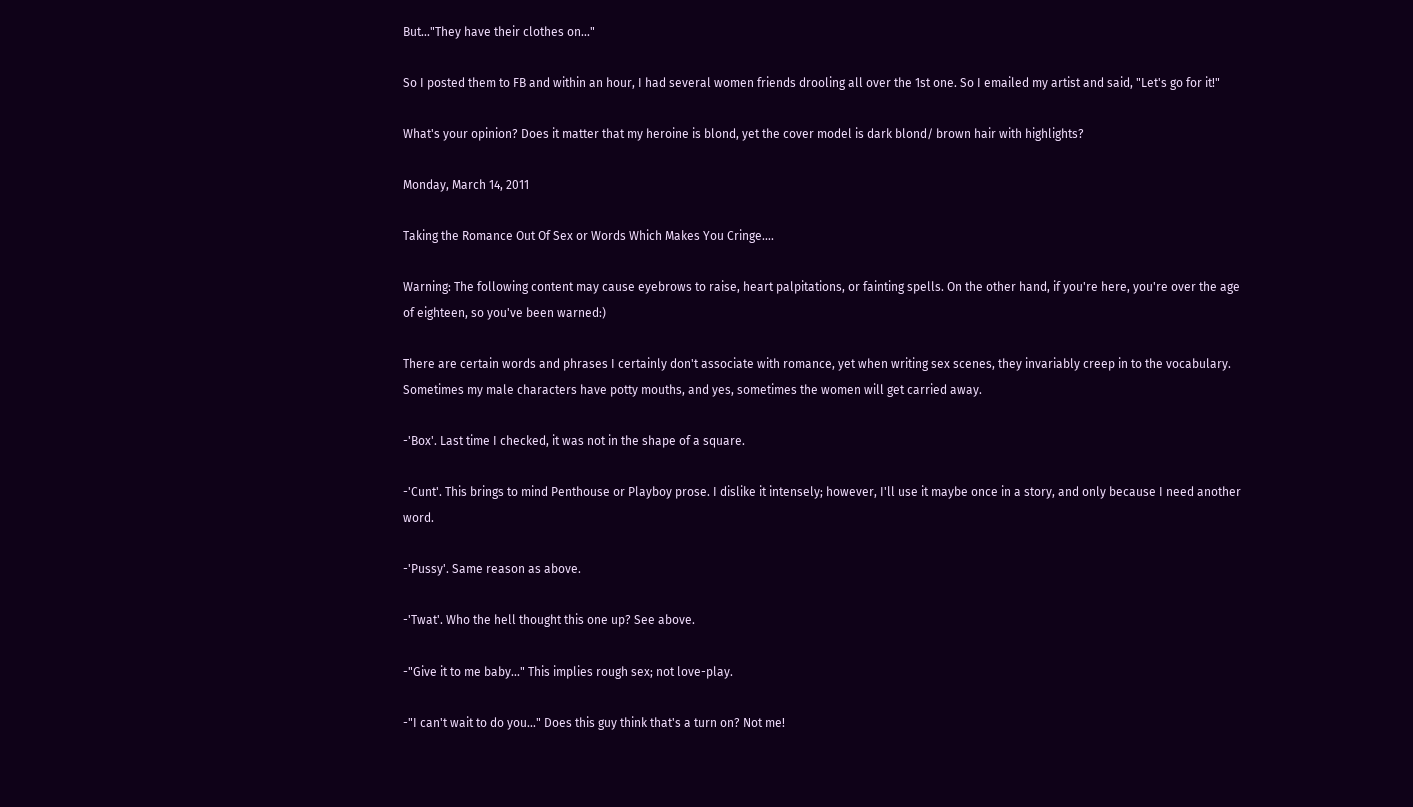But..."They have their clothes on..."

So I posted them to FB and within an hour, I had several women friends drooling all over the 1st one. So I emailed my artist and said, "Let's go for it!"

What's your opinion? Does it matter that my heroine is blond, yet the cover model is dark blond/ brown hair with highlights?

Monday, March 14, 2011

Taking the Romance Out Of Sex or Words Which Makes You Cringe....

Warning: The following content may cause eyebrows to raise, heart palpitations, or fainting spells. On the other hand, if you're here, you're over the age of eighteen, so you've been warned:)

There are certain words and phrases I certainly don't associate with romance, yet when writing sex scenes, they invariably creep in to the vocabulary. Sometimes my male characters have potty mouths, and yes, sometimes the women will get carried away.

-'Box'. Last time I checked, it was not in the shape of a square.

-'Cunt'. This brings to mind Penthouse or Playboy prose. I dislike it intensely; however, I'll use it maybe once in a story, and only because I need another word.

-'Pussy'. Same reason as above.

-'Twat'. Who the hell thought this one up? See above.

-"Give it to me baby..." This implies rough sex; not love-play.

-"I can't wait to do you..." Does this guy think that's a turn on? Not me!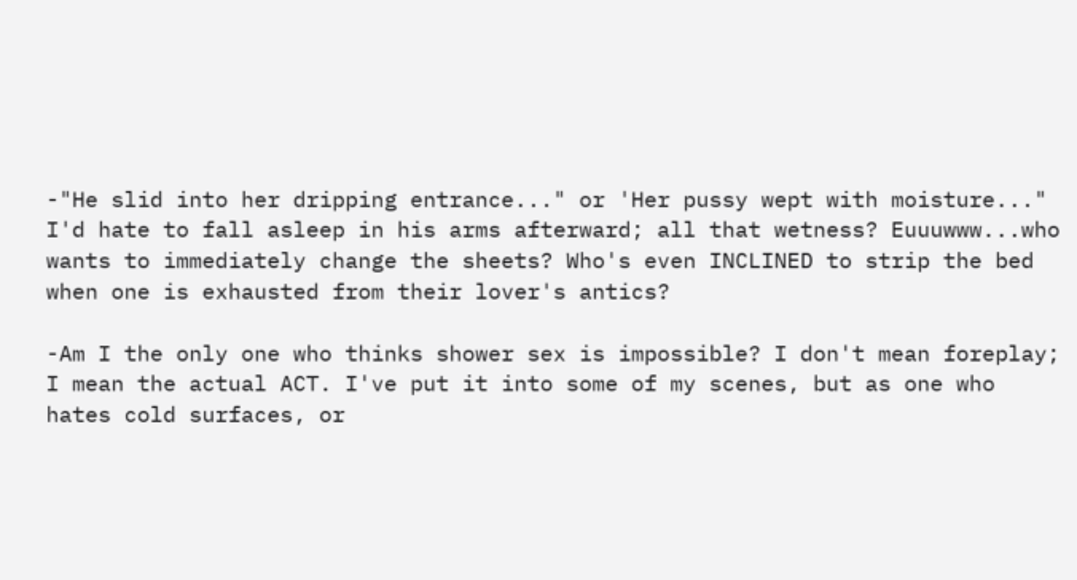-"He slid into her dripping entrance..." or 'Her pussy wept with moisture..." I'd hate to fall asleep in his arms afterward; all that wetness? Euuuwww...who wants to immediately change the sheets? Who's even INCLINED to strip the bed when one is exhausted from their lover's antics?

-Am I the only one who thinks shower sex is impossible? I don't mean foreplay; I mean the actual ACT. I've put it into some of my scenes, but as one who hates cold surfaces, or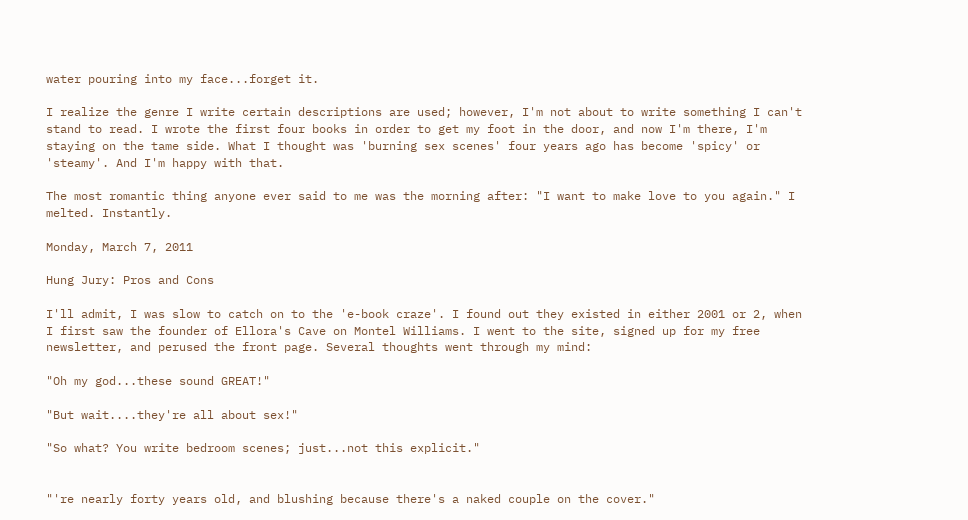water pouring into my face...forget it.

I realize the genre I write certain descriptions are used; however, I'm not about to write something I can't stand to read. I wrote the first four books in order to get my foot in the door, and now I'm there, I'm staying on the tame side. What I thought was 'burning sex scenes' four years ago has become 'spicy' or 'steamy'. And I'm happy with that.

The most romantic thing anyone ever said to me was the morning after: "I want to make love to you again." I melted. Instantly.

Monday, March 7, 2011

Hung Jury: Pros and Cons

I'll admit, I was slow to catch on to the 'e-book craze'. I found out they existed in either 2001 or 2, when I first saw the founder of Ellora's Cave on Montel Williams. I went to the site, signed up for my free newsletter, and perused the front page. Several thoughts went through my mind:

"Oh my god...these sound GREAT!"

"But wait....they're all about sex!"

"So what? You write bedroom scenes; just...not this explicit."


"'re nearly forty years old, and blushing because there's a naked couple on the cover."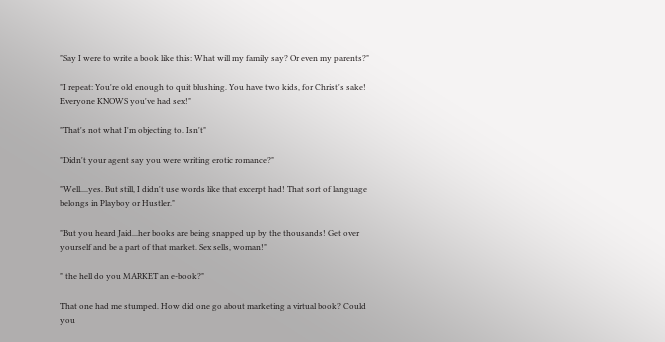"Say I were to write a book like this: What will my family say? Or even my parents?"

"I repeat: You're old enough to quit blushing. You have two kids, for Christ's sake! Everyone KNOWS you've had sex!"

"That's not what I'm objecting to. Isn't"

"Didn't your agent say you were writing erotic romance?"

"Well....yes. But still, I didn't use words like that excerpt had! That sort of language belongs in Playboy or Hustler."

"But you heard Jaid...her books are being snapped up by the thousands! Get over yourself and be a part of that market. Sex sells, woman!"

" the hell do you MARKET an e-book?"

That one had me stumped. How did one go about marketing a virtual book? Could you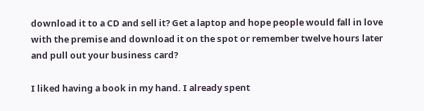download it to a CD and sell it? Get a laptop and hope people would fall in love with the premise and download it on the spot or remember twelve hours later and pull out your business card?

I liked having a book in my hand. I already spent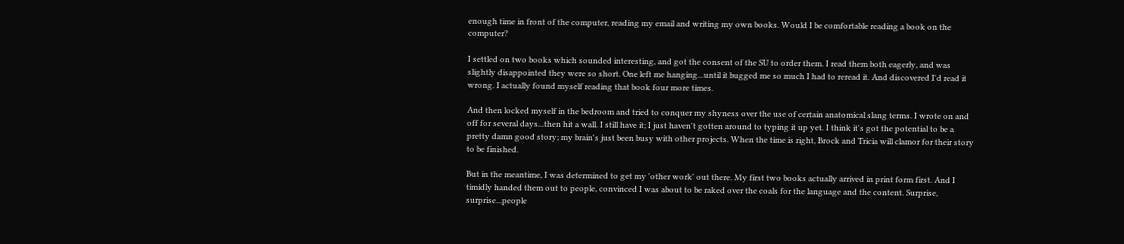enough time in front of the computer, reading my email and writing my own books. Would I be comfortable reading a book on the computer?

I settled on two books which sounded interesting, and got the consent of the SU to order them. I read them both eagerly, and was slightly disappointed they were so short. One left me hanging...until it bugged me so much I had to reread it. And discovered I'd read it wrong. I actually found myself reading that book four more times.

And then locked myself in the bedroom and tried to conquer my shyness over the use of certain anatomical slang terms. I wrote on and off for several days...then hit a wall. I still have it; I just haven't gotten around to typing it up yet. I think it's got the potential to be a pretty damn good story; my brain's just been busy with other projects. When the time is right, Brock and Tricia will clamor for their story to be finished.

But in the meantime, I was determined to get my 'other work' out there. My first two books actually arrived in print form first. And I timidly handed them out to people, convinced I was about to be raked over the coals for the language and the content. Surprise, surprise...people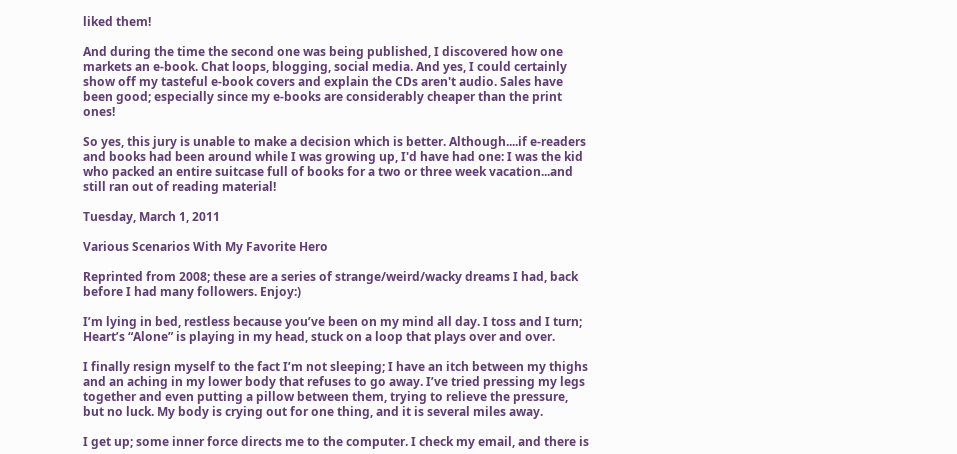liked them!

And during the time the second one was being published, I discovered how one markets an e-book. Chat loops, blogging, social media. And yes, I could certainly show off my tasteful e-book covers and explain the CDs aren't audio. Sales have been good; especially since my e-books are considerably cheaper than the print ones!

So yes, this jury is unable to make a decision which is better. Although....if e-readers and books had been around while I was growing up, I'd have had one: I was the kid who packed an entire suitcase full of books for a two or three week vacation...and still ran out of reading material!

Tuesday, March 1, 2011

Various Scenarios With My Favorite Hero

Reprinted from 2008; these are a series of strange/weird/wacky dreams I had, back before I had many followers. Enjoy:)

I’m lying in bed, restless because you’ve been on my mind all day. I toss and I turn; Heart’s “Alone” is playing in my head, stuck on a loop that plays over and over.

I finally resign myself to the fact I’m not sleeping; I have an itch between my thighs and an aching in my lower body that refuses to go away. I’ve tried pressing my legs together and even putting a pillow between them, trying to relieve the pressure, but no luck. My body is crying out for one thing, and it is several miles away.

I get up; some inner force directs me to the computer. I check my email, and there is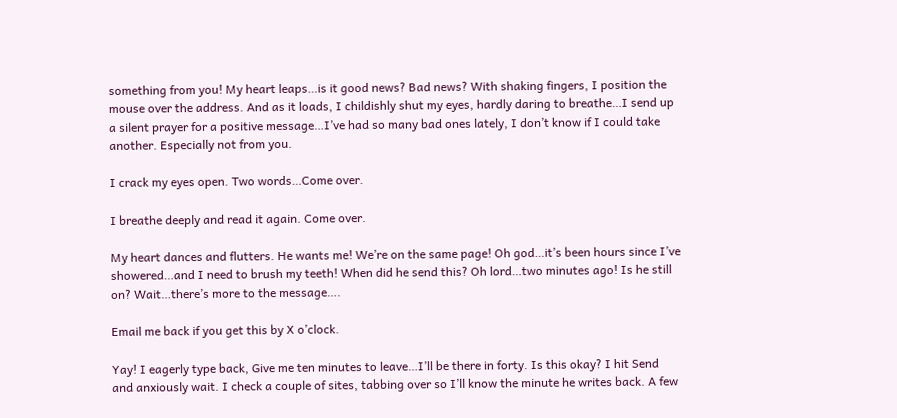something from you! My heart leaps…is it good news? Bad news? With shaking fingers, I position the mouse over the address. And as it loads, I childishly shut my eyes, hardly daring to breathe…I send up a silent prayer for a positive message…I’ve had so many bad ones lately, I don’t know if I could take another. Especially not from you.

I crack my eyes open. Two words…Come over.

I breathe deeply and read it again. Come over.

My heart dances and flutters. He wants me! We’re on the same page! Oh god…it’s been hours since I’ve showered…and I need to brush my teeth! When did he send this? Oh lord…two minutes ago! Is he still on? Wait…there’s more to the message….

Email me back if you get this by X o’clock.

Yay! I eagerly type back, Give me ten minutes to leave…I’ll be there in forty. Is this okay? I hit Send and anxiously wait. I check a couple of sites, tabbing over so I’ll know the minute he writes back. A few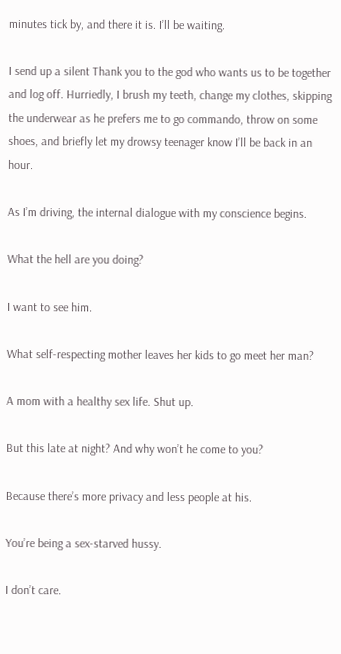minutes tick by, and there it is. I’ll be waiting.

I send up a silent Thank you to the god who wants us to be together and log off. Hurriedly, I brush my teeth, change my clothes, skipping the underwear as he prefers me to go commando, throw on some shoes, and briefly let my drowsy teenager know I’ll be back in an hour.

As I’m driving, the internal dialogue with my conscience begins.

What the hell are you doing?

I want to see him.

What self-respecting mother leaves her kids to go meet her man?

A mom with a healthy sex life. Shut up.

But this late at night? And why won’t he come to you?

Because there’s more privacy and less people at his.

You’re being a sex-starved hussy.

I don’t care.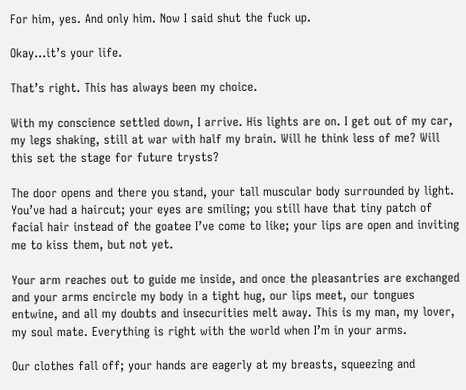For him, yes. And only him. Now I said shut the fuck up.

Okay…it’s your life.

That’s right. This has always been my choice.

With my conscience settled down, I arrive. His lights are on. I get out of my car, my legs shaking, still at war with half my brain. Will he think less of me? Will this set the stage for future trysts?

The door opens and there you stand, your tall muscular body surrounded by light. You’ve had a haircut; your eyes are smiling; you still have that tiny patch of facial hair instead of the goatee I’ve come to like; your lips are open and inviting me to kiss them, but not yet.

Your arm reaches out to guide me inside, and once the pleasantries are exchanged and your arms encircle my body in a tight hug, our lips meet, our tongues entwine, and all my doubts and insecurities melt away. This is my man, my lover, my soul mate. Everything is right with the world when I’m in your arms.

Our clothes fall off; your hands are eagerly at my breasts, squeezing and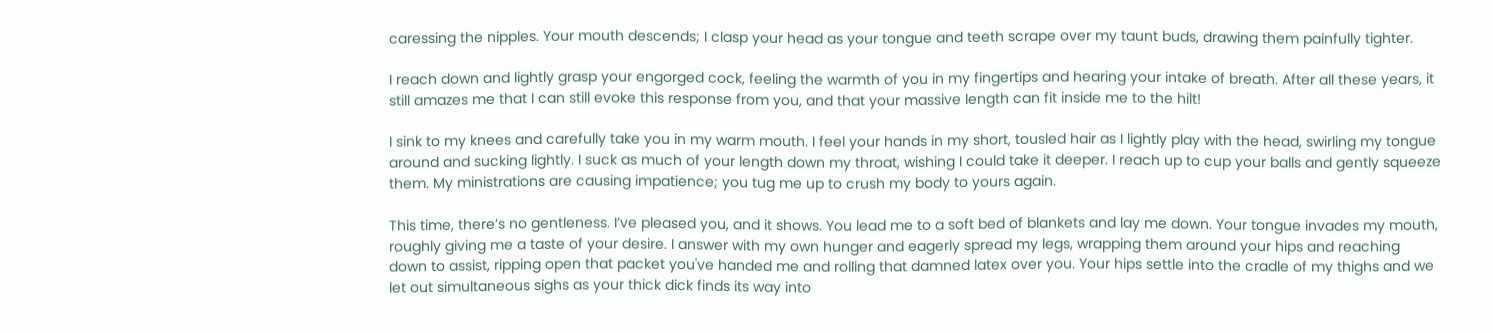caressing the nipples. Your mouth descends; I clasp your head as your tongue and teeth scrape over my taunt buds, drawing them painfully tighter.

I reach down and lightly grasp your engorged cock, feeling the warmth of you in my fingertips and hearing your intake of breath. After all these years, it still amazes me that I can still evoke this response from you, and that your massive length can fit inside me to the hilt!

I sink to my knees and carefully take you in my warm mouth. I feel your hands in my short, tousled hair as I lightly play with the head, swirling my tongue around and sucking lightly. I suck as much of your length down my throat, wishing I could take it deeper. I reach up to cup your balls and gently squeeze them. My ministrations are causing impatience; you tug me up to crush my body to yours again.

This time, there’s no gentleness. I’ve pleased you, and it shows. You lead me to a soft bed of blankets and lay me down. Your tongue invades my mouth, roughly giving me a taste of your desire. I answer with my own hunger and eagerly spread my legs, wrapping them around your hips and reaching down to assist, ripping open that packet you've handed me and rolling that damned latex over you. Your hips settle into the cradle of my thighs and we let out simultaneous sighs as your thick dick finds its way into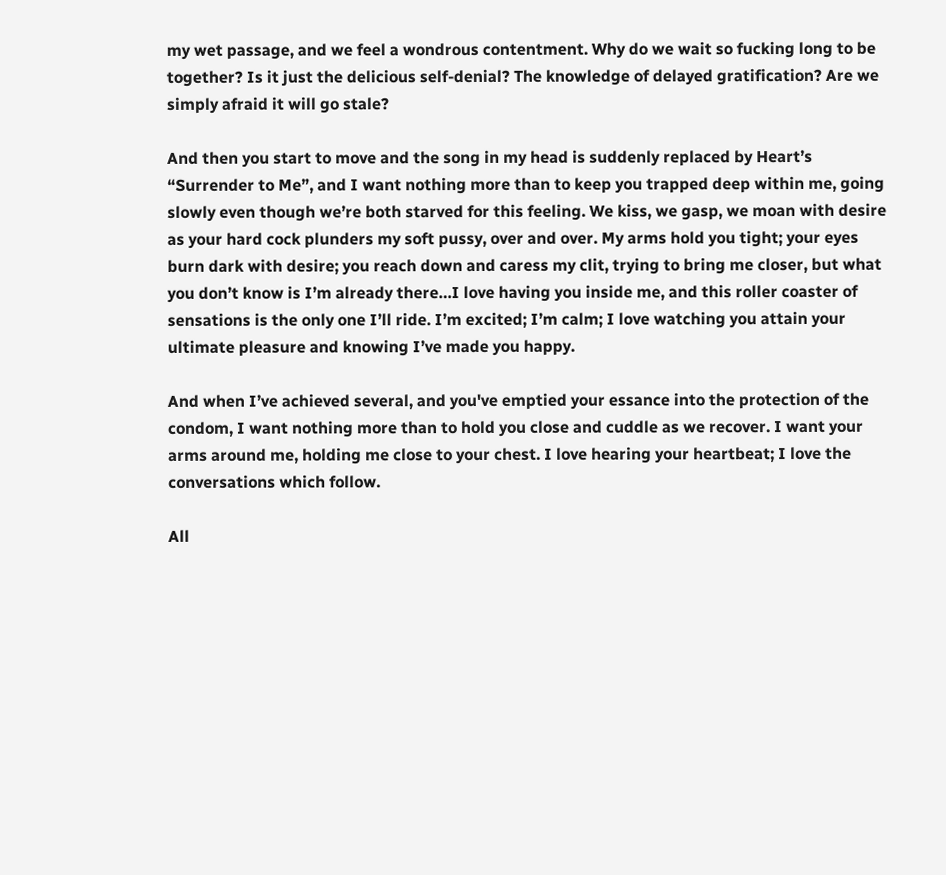my wet passage, and we feel a wondrous contentment. Why do we wait so fucking long to be together? Is it just the delicious self-denial? The knowledge of delayed gratification? Are we simply afraid it will go stale?

And then you start to move and the song in my head is suddenly replaced by Heart’s “Surrender to Me”, and I want nothing more than to keep you trapped deep within me, going slowly even though we’re both starved for this feeling. We kiss, we gasp, we moan with desire as your hard cock plunders my soft pussy, over and over. My arms hold you tight; your eyes burn dark with desire; you reach down and caress my clit, trying to bring me closer, but what you don’t know is I’m already there…I love having you inside me, and this roller coaster of sensations is the only one I’ll ride. I’m excited; I’m calm; I love watching you attain your ultimate pleasure and knowing I’ve made you happy.

And when I’ve achieved several, and you've emptied your essance into the protection of the condom, I want nothing more than to hold you close and cuddle as we recover. I want your arms around me, holding me close to your chest. I love hearing your heartbeat; I love the conversations which follow.

All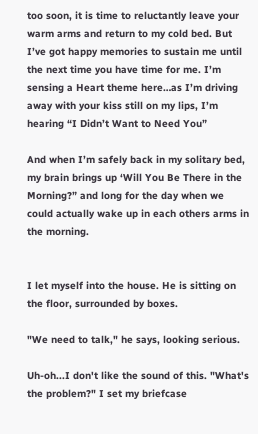too soon, it is time to reluctantly leave your warm arms and return to my cold bed. But I’ve got happy memories to sustain me until the next time you have time for me. I’m sensing a Heart theme here…as I’m driving away with your kiss still on my lips, I’m hearing “I Didn’t Want to Need You”

And when I’m safely back in my solitary bed, my brain brings up ‘Will You Be There in the Morning?” and long for the day when we could actually wake up in each others arms in the morning.


I let myself into the house. He is sitting on the floor, surrounded by boxes.

"We need to talk," he says, looking serious.

Uh-oh...I don't like the sound of this. "What's the problem?" I set my briefcase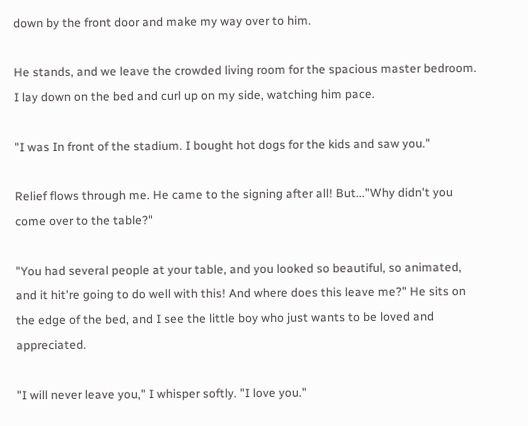down by the front door and make my way over to him.

He stands, and we leave the crowded living room for the spacious master bedroom. I lay down on the bed and curl up on my side, watching him pace.

"I was In front of the stadium. I bought hot dogs for the kids and saw you."

Relief flows through me. He came to the signing after all! But..."Why didn't you come over to the table?"

"You had several people at your table, and you looked so beautiful, so animated, and it hit're going to do well with this! And where does this leave me?" He sits on the edge of the bed, and I see the little boy who just wants to be loved and appreciated.

"I will never leave you," I whisper softly. "I love you."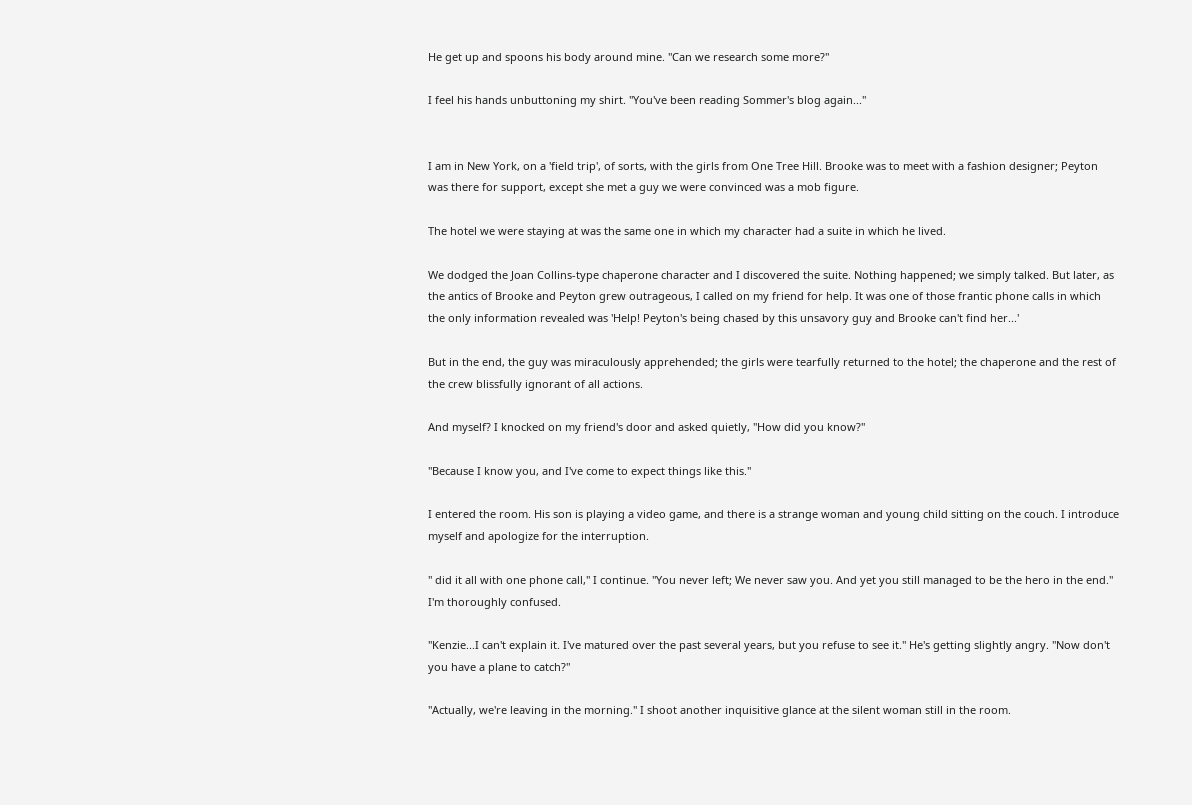He get up and spoons his body around mine. "Can we research some more?"

I feel his hands unbuttoning my shirt. "You've been reading Sommer's blog again..."


I am in New York, on a 'field trip', of sorts, with the girls from One Tree Hill. Brooke was to meet with a fashion designer; Peyton was there for support, except she met a guy we were convinced was a mob figure.

The hotel we were staying at was the same one in which my character had a suite in which he lived.

We dodged the Joan Collins-type chaperone character and I discovered the suite. Nothing happened; we simply talked. But later, as the antics of Brooke and Peyton grew outrageous, I called on my friend for help. It was one of those frantic phone calls in which the only information revealed was 'Help! Peyton's being chased by this unsavory guy and Brooke can't find her...'

But in the end, the guy was miraculously apprehended; the girls were tearfully returned to the hotel; the chaperone and the rest of the crew blissfully ignorant of all actions.

And myself? I knocked on my friend's door and asked quietly, "How did you know?"

"Because I know you, and I've come to expect things like this."

I entered the room. His son is playing a video game, and there is a strange woman and young child sitting on the couch. I introduce myself and apologize for the interruption.

" did it all with one phone call," I continue. "You never left; We never saw you. And yet you still managed to be the hero in the end." I'm thoroughly confused.

"Kenzie...I can't explain it. I've matured over the past several years, but you refuse to see it." He's getting slightly angry. "Now don't you have a plane to catch?"

"Actually, we're leaving in the morning." I shoot another inquisitive glance at the silent woman still in the room.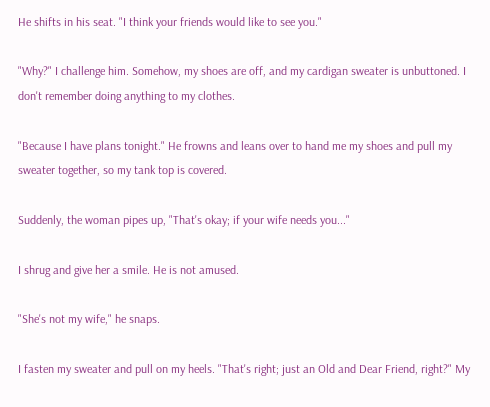He shifts in his seat. "I think your friends would like to see you."

"Why?" I challenge him. Somehow, my shoes are off, and my cardigan sweater is unbuttoned. I don't remember doing anything to my clothes.

"Because I have plans tonight." He frowns and leans over to hand me my shoes and pull my sweater together, so my tank top is covered.

Suddenly, the woman pipes up, "That's okay; if your wife needs you..."

I shrug and give her a smile. He is not amused.

"She's not my wife," he snaps.

I fasten my sweater and pull on my heels. "That's right; just an Old and Dear Friend, right?" My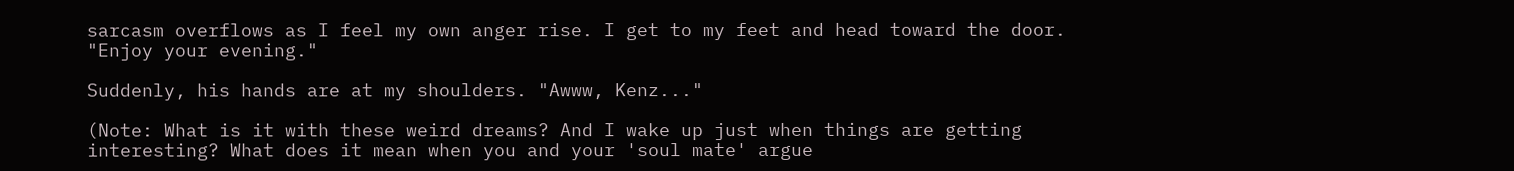sarcasm overflows as I feel my own anger rise. I get to my feet and head toward the door. "Enjoy your evening."

Suddenly, his hands are at my shoulders. "Awww, Kenz..."

(Note: What is it with these weird dreams? And I wake up just when things are getting interesting? What does it mean when you and your 'soul mate' argue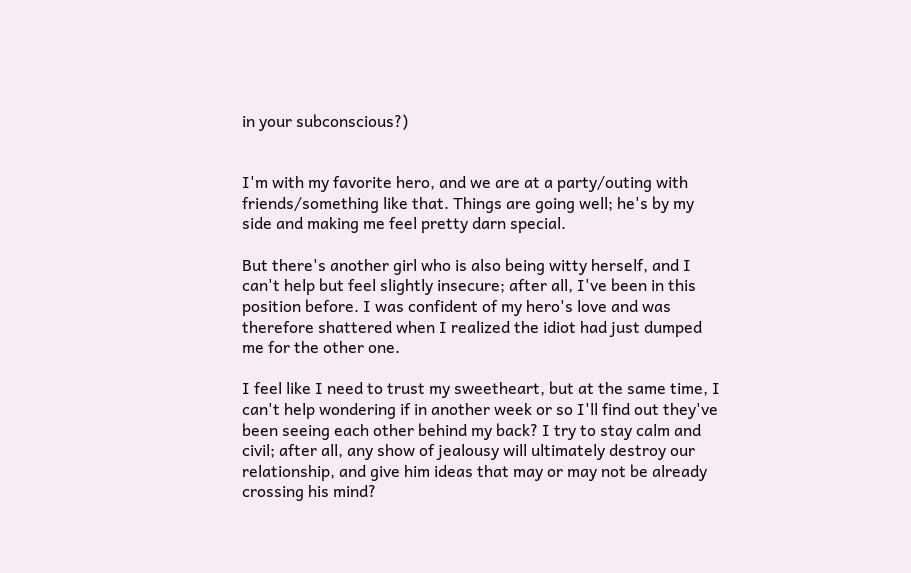in your subconscious?)


I'm with my favorite hero, and we are at a party/outing with friends/something like that. Things are going well; he's by my side and making me feel pretty darn special.

But there's another girl who is also being witty herself, and I can't help but feel slightly insecure; after all, I've been in this position before. I was confident of my hero's love and was therefore shattered when I realized the idiot had just dumped me for the other one.

I feel like I need to trust my sweetheart, but at the same time, I can't help wondering if in another week or so I'll find out they've been seeing each other behind my back? I try to stay calm and civil; after all, any show of jealousy will ultimately destroy our relationship, and give him ideas that may or may not be already crossing his mind?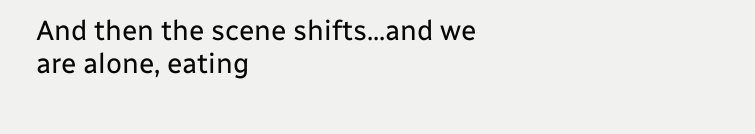And then the scene shifts...and we are alone, eating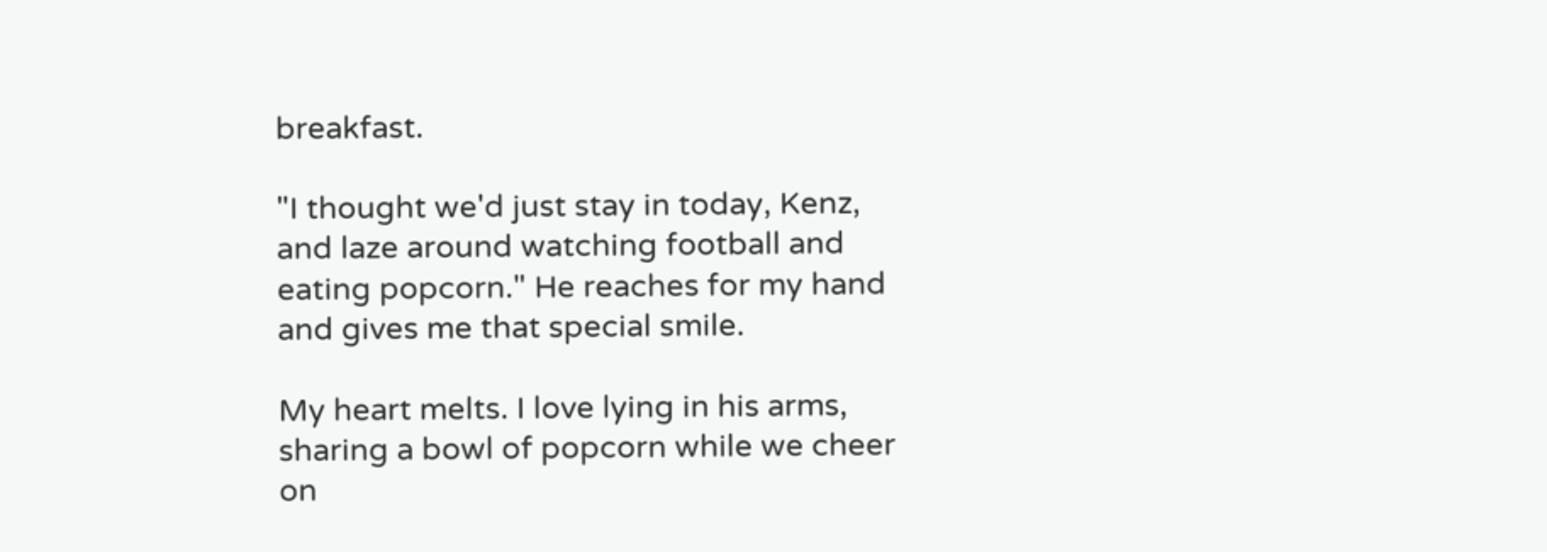breakfast.

"I thought we'd just stay in today, Kenz, and laze around watching football and eating popcorn." He reaches for my hand and gives me that special smile.

My heart melts. I love lying in his arms, sharing a bowl of popcorn while we cheer on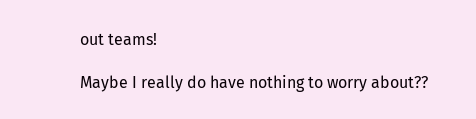out teams!

Maybe I really do have nothing to worry about??